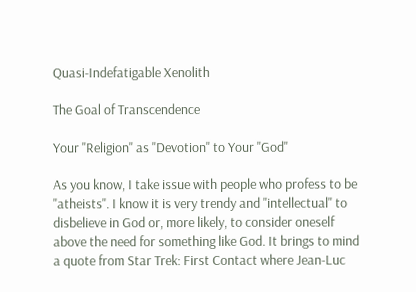Quasi-Indefatigable Xenolith

The Goal of Transcendence

Your "Religion" as "Devotion" to Your "God"

As you know, I take issue with people who profess to be "atheists". I know it is very trendy and "intellectual" to disbelieve in God or, more likely, to consider oneself above the need for something like God. It brings to mind a quote from Star Trek: First Contact where Jean-Luc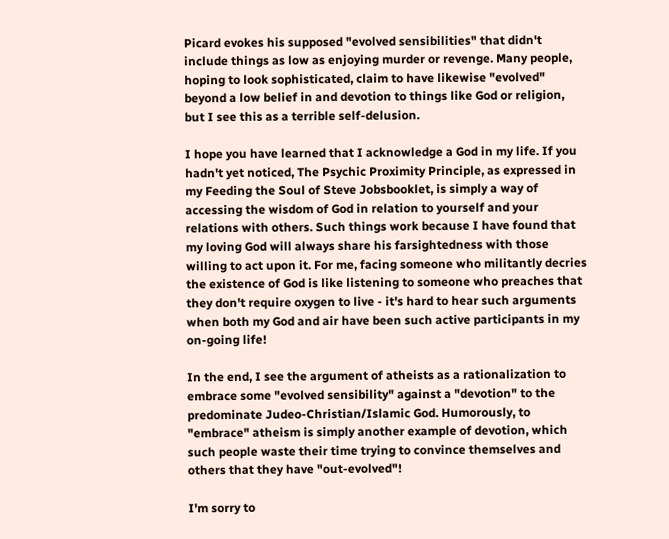Picard evokes his supposed "evolved sensibilities" that didn't include things as low as enjoying murder or revenge. Many people, hoping to look sophisticated, claim to have likewise "evolved" beyond a low belief in and devotion to things like God or religion, but I see this as a terrible self-delusion.

I hope you have learned that I acknowledge a God in my life. If you hadn't yet noticed, The Psychic Proximity Principle, as expressed in my Feeding the Soul of Steve Jobsbooklet, is simply a way of accessing the wisdom of God in relation to yourself and your relations with others. Such things work because I have found that my loving God will always share his farsightedness with those willing to act upon it. For me, facing someone who militantly decries the existence of God is like listening to someone who preaches that they don't require oxygen to live - it's hard to hear such arguments when both my God and air have been such active participants in my on-going life!

In the end, I see the argument of atheists as a rationalization to embrace some "evolved sensibility" against a "devotion" to the predominate Judeo-Christian/Islamic God. Humorously, to "embrace" atheism is simply another example of devotion, which such people waste their time trying to convince themselves and others that they have "out-evolved"!

I'm sorry to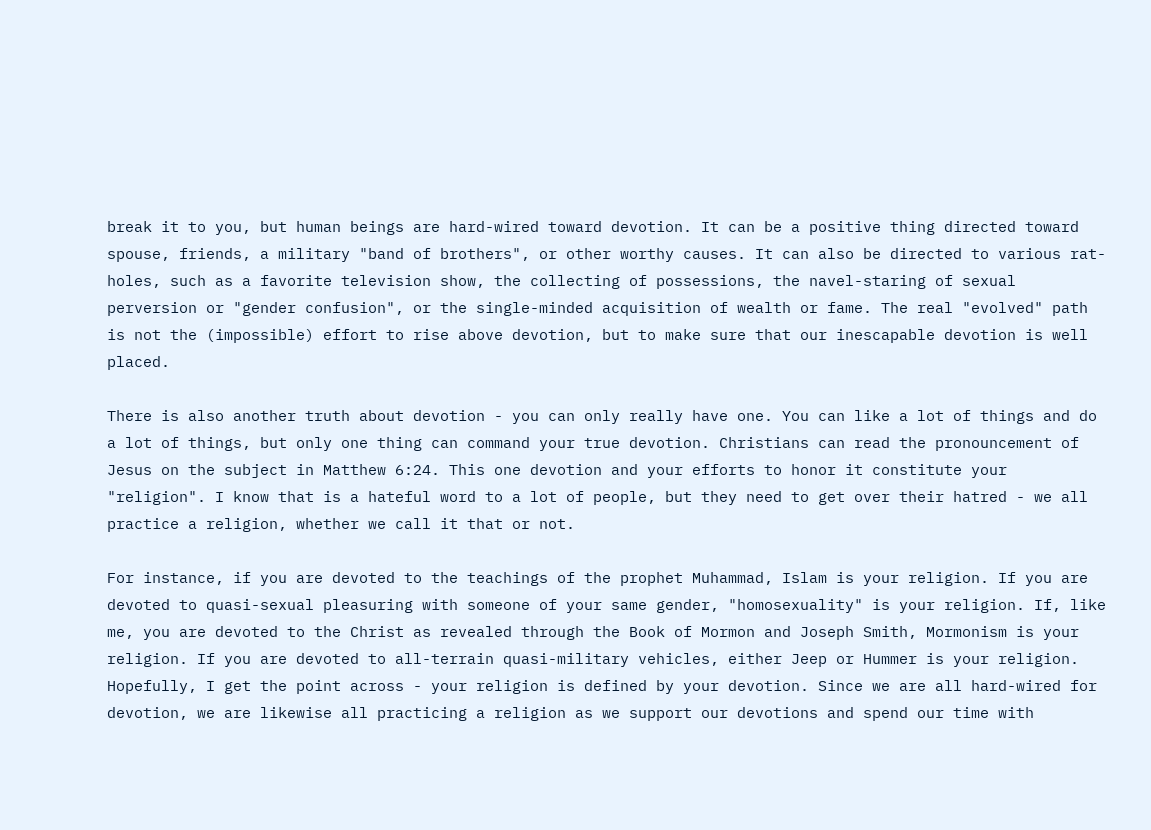break it to you, but human beings are hard-wired toward devotion. It can be a positive thing directed toward spouse, friends, a military "band of brothers", or other worthy causes. It can also be directed to various rat-holes, such as a favorite television show, the collecting of possessions, the navel-staring of sexual perversion or "gender confusion", or the single-minded acquisition of wealth or fame. The real "evolved" path is not the (impossible) effort to rise above devotion, but to make sure that our inescapable devotion is well placed.

There is also another truth about devotion - you can only really have one. You can like a lot of things and do a lot of things, but only one thing can command your true devotion. Christians can read the pronouncement of Jesus on the subject in Matthew 6:24. This one devotion and your efforts to honor it constitute your "religion". I know that is a hateful word to a lot of people, but they need to get over their hatred - we all practice a religion, whether we call it that or not.

For instance, if you are devoted to the teachings of the prophet Muhammad, Islam is your religion. If you are devoted to quasi-sexual pleasuring with someone of your same gender, "homosexuality" is your religion. If, like me, you are devoted to the Christ as revealed through the Book of Mormon and Joseph Smith, Mormonism is your religion. If you are devoted to all-terrain quasi-military vehicles, either Jeep or Hummer is your religion. Hopefully, I get the point across - your religion is defined by your devotion. Since we are all hard-wired for devotion, we are likewise all practicing a religion as we support our devotions and spend our time with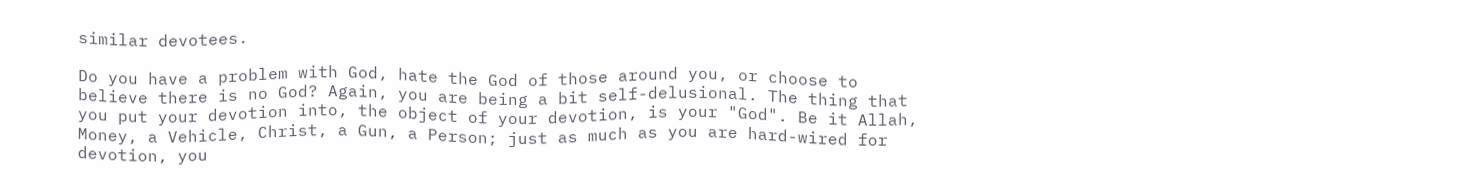similar devotees.

Do you have a problem with God, hate the God of those around you, or choose to believe there is no God? Again, you are being a bit self-delusional. The thing that you put your devotion into, the object of your devotion, is your "God". Be it Allah, Money, a Vehicle, Christ, a Gun, a Person; just as much as you are hard-wired for devotion, you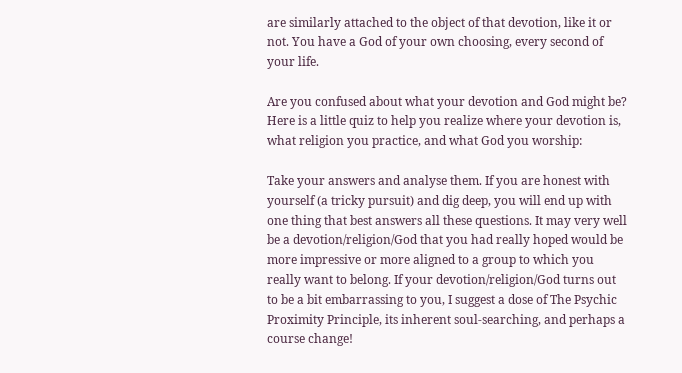are similarly attached to the object of that devotion, like it or not. You have a God of your own choosing, every second of your life.

Are you confused about what your devotion and God might be? Here is a little quiz to help you realize where your devotion is, what religion you practice, and what God you worship:

Take your answers and analyse them. If you are honest with yourself (a tricky pursuit) and dig deep, you will end up with one thing that best answers all these questions. It may very well be a devotion/religion/God that you had really hoped would be more impressive or more aligned to a group to which you really want to belong. If your devotion/religion/God turns out to be a bit embarrassing to you, I suggest a dose of The Psychic Proximity Principle, its inherent soul-searching, and perhaps a course change!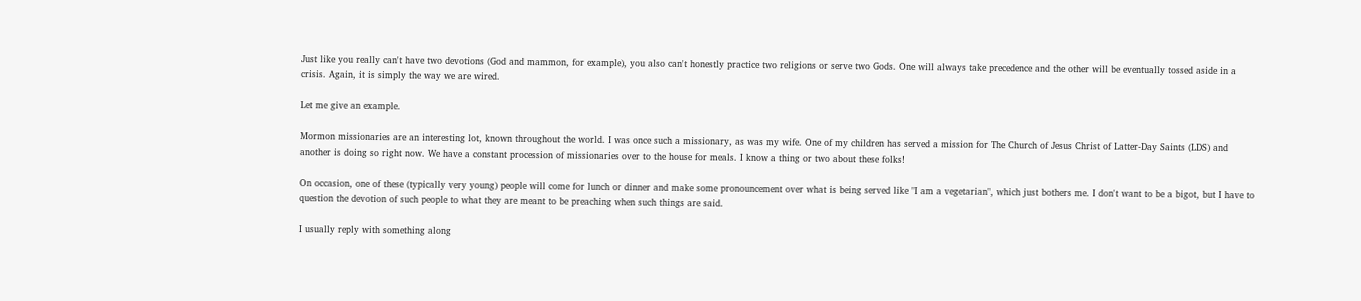Just like you really can't have two devotions (God and mammon, for example), you also can't honestly practice two religions or serve two Gods. One will always take precedence and the other will be eventually tossed aside in a crisis. Again, it is simply the way we are wired.

Let me give an example.

Mormon missionaries are an interesting lot, known throughout the world. I was once such a missionary, as was my wife. One of my children has served a mission for The Church of Jesus Christ of Latter-Day Saints (LDS) and another is doing so right now. We have a constant procession of missionaries over to the house for meals. I know a thing or two about these folks!

On occasion, one of these (typically very young) people will come for lunch or dinner and make some pronouncement over what is being served like "I am a vegetarian", which just bothers me. I don't want to be a bigot, but I have to question the devotion of such people to what they are meant to be preaching when such things are said.

I usually reply with something along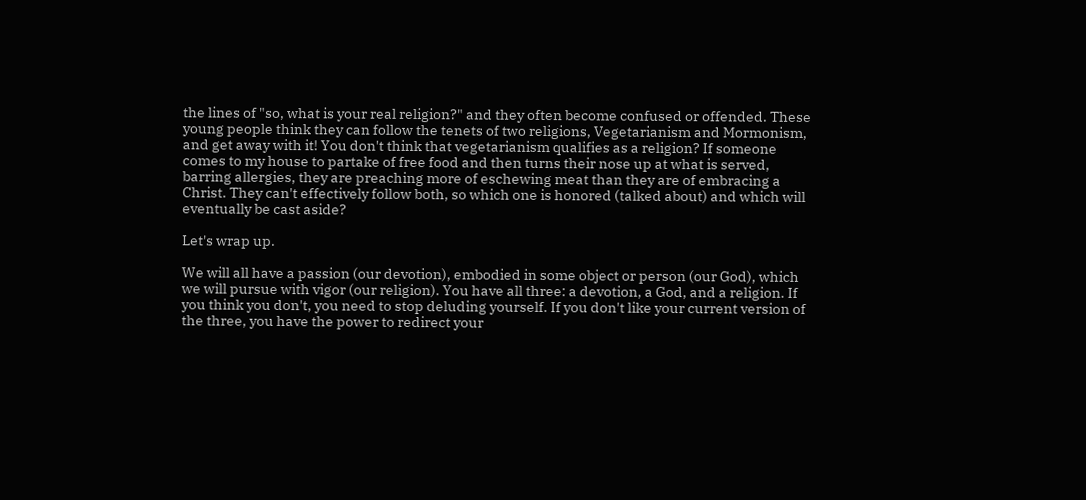the lines of "so, what is your real religion?" and they often become confused or offended. These young people think they can follow the tenets of two religions, Vegetarianism and Mormonism, and get away with it! You don't think that vegetarianism qualifies as a religion? If someone comes to my house to partake of free food and then turns their nose up at what is served, barring allergies, they are preaching more of eschewing meat than they are of embracing a Christ. They can't effectively follow both, so which one is honored (talked about) and which will eventually be cast aside?

Let's wrap up.

We will all have a passion (our devotion), embodied in some object or person (our God), which we will pursue with vigor (our religion). You have all three: a devotion, a God, and a religion. If you think you don't, you need to stop deluding yourself. If you don't like your current version of the three, you have the power to redirect your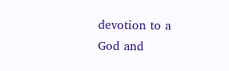devotion to a God and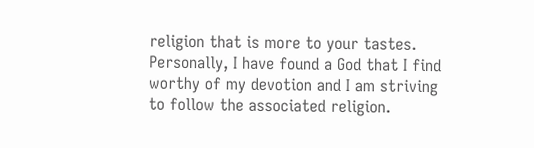religion that is more to your tastes. Personally, I have found a God that I find worthy of my devotion and I am striving to follow the associated religion.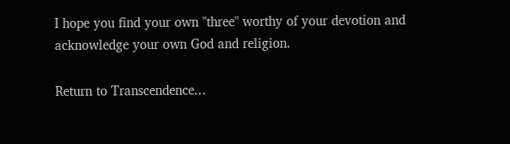I hope you find your own "three" worthy of your devotion and acknowledge your own God and religion.

Return to Transcendence...